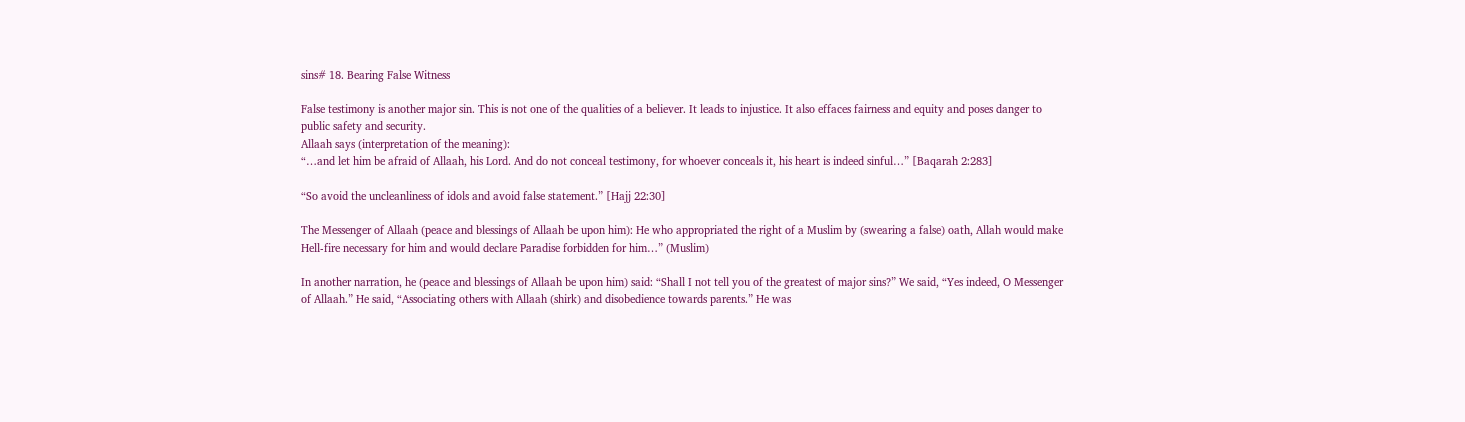sins# 18. Bearing False Witness

False testimony is another major sin. This is not one of the qualities of a believer. It leads to injustice. It also effaces fairness and equity and poses danger to public safety and security.
Allaah says (interpretation of the meaning):
“…and let him be afraid of Allaah, his Lord. And do not conceal testimony, for whoever conceals it, his heart is indeed sinful…” [Baqarah 2:283]

“So avoid the uncleanliness of idols and avoid false statement.” [Hajj 22:30]

The Messenger of Allaah (peace and blessings of Allaah be upon him): He who appropriated the right of a Muslim by (swearing a false) oath, Allah would make Hell-fire necessary for him and would declare Paradise forbidden for him…” (Muslim)

In another narration, he (peace and blessings of Allaah be upon him) said: “Shall I not tell you of the greatest of major sins?” We said, “Yes indeed, O Messenger of Allaah.” He said, “Associating others with Allaah (shirk) and disobedience towards parents.” He was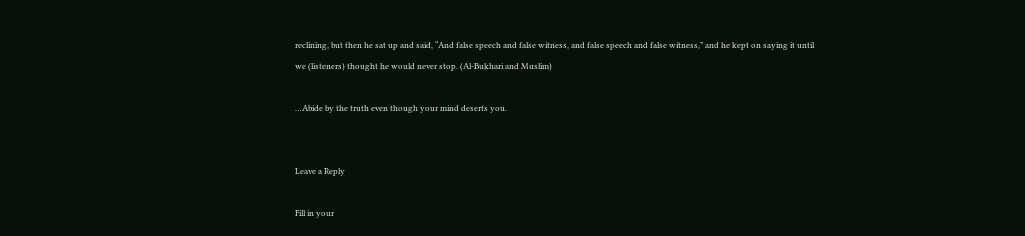reclining, but then he sat up and said, “And false speech and false witness, and false speech and false witness,” and he kept on saying it until we (listeners) thought he would never stop. (Al-Bukhari and Muslim)

…Abide by the truth even though your mind deserts you.


Leave a Reply

Fill in your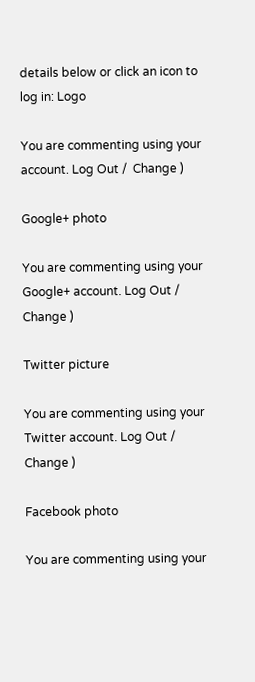details below or click an icon to log in: Logo

You are commenting using your account. Log Out /  Change )

Google+ photo

You are commenting using your Google+ account. Log Out /  Change )

Twitter picture

You are commenting using your Twitter account. Log Out /  Change )

Facebook photo

You are commenting using your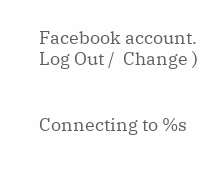Facebook account. Log Out /  Change )


Connecting to %s